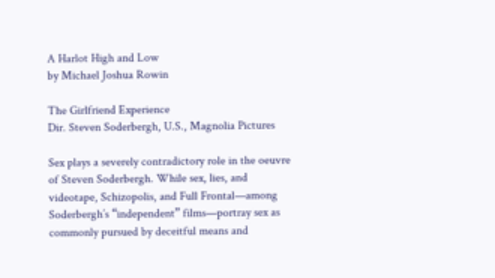A Harlot High and Low
by Michael Joshua Rowin

The Girlfriend Experience
Dir. Steven Soderbergh, U.S., Magnolia Pictures

Sex plays a severely contradictory role in the oeuvre of Steven Soderbergh. While sex, lies, and videotape, Schizopolis, and Full Frontal—among Soderbergh’s “independent” films—portray sex as commonly pursued by deceitful means and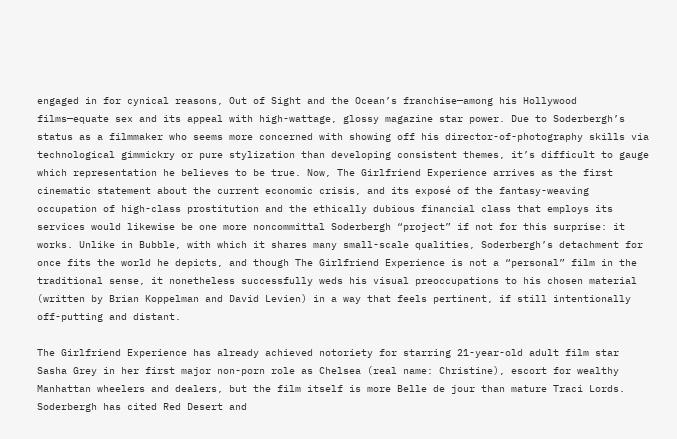engaged in for cynical reasons, Out of Sight and the Ocean’s franchise—among his Hollywood films—equate sex and its appeal with high-wattage, glossy magazine star power. Due to Soderbergh’s status as a filmmaker who seems more concerned with showing off his director-of-photography skills via technological gimmickry or pure stylization than developing consistent themes, it’s difficult to gauge which representation he believes to be true. Now, The Girlfriend Experience arrives as the first cinematic statement about the current economic crisis, and its exposé of the fantasy-weaving occupation of high-class prostitution and the ethically dubious financial class that employs its services would likewise be one more noncommittal Soderbergh “project” if not for this surprise: it works. Unlike in Bubble, with which it shares many small-scale qualities, Soderbergh’s detachment for once fits the world he depicts, and though The Girlfriend Experience is not a “personal” film in the traditional sense, it nonetheless successfully weds his visual preoccupations to his chosen material (written by Brian Koppelman and David Levien) in a way that feels pertinent, if still intentionally off-putting and distant.

The Girlfriend Experience has already achieved notoriety for starring 21-year-old adult film star Sasha Grey in her first major non-porn role as Chelsea (real name: Christine), escort for wealthy Manhattan wheelers and dealers, but the film itself is more Belle de jour than mature Traci Lords. Soderbergh has cited Red Desert and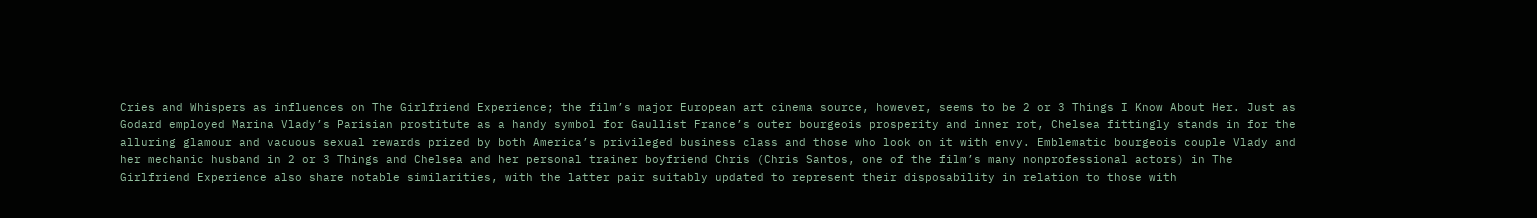Cries and Whispers as influences on The Girlfriend Experience; the film’s major European art cinema source, however, seems to be 2 or 3 Things I Know About Her. Just as Godard employed Marina Vlady’s Parisian prostitute as a handy symbol for Gaullist France’s outer bourgeois prosperity and inner rot, Chelsea fittingly stands in for the alluring glamour and vacuous sexual rewards prized by both America’s privileged business class and those who look on it with envy. Emblematic bourgeois couple Vlady and her mechanic husband in 2 or 3 Things and Chelsea and her personal trainer boyfriend Chris (Chris Santos, one of the film’s many nonprofessional actors) in The Girlfriend Experience also share notable similarities, with the latter pair suitably updated to represent their disposability in relation to those with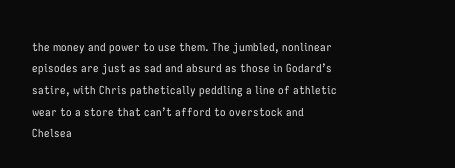the money and power to use them. The jumbled, nonlinear episodes are just as sad and absurd as those in Godard’s satire, with Chris pathetically peddling a line of athletic wear to a store that can’t afford to overstock and Chelsea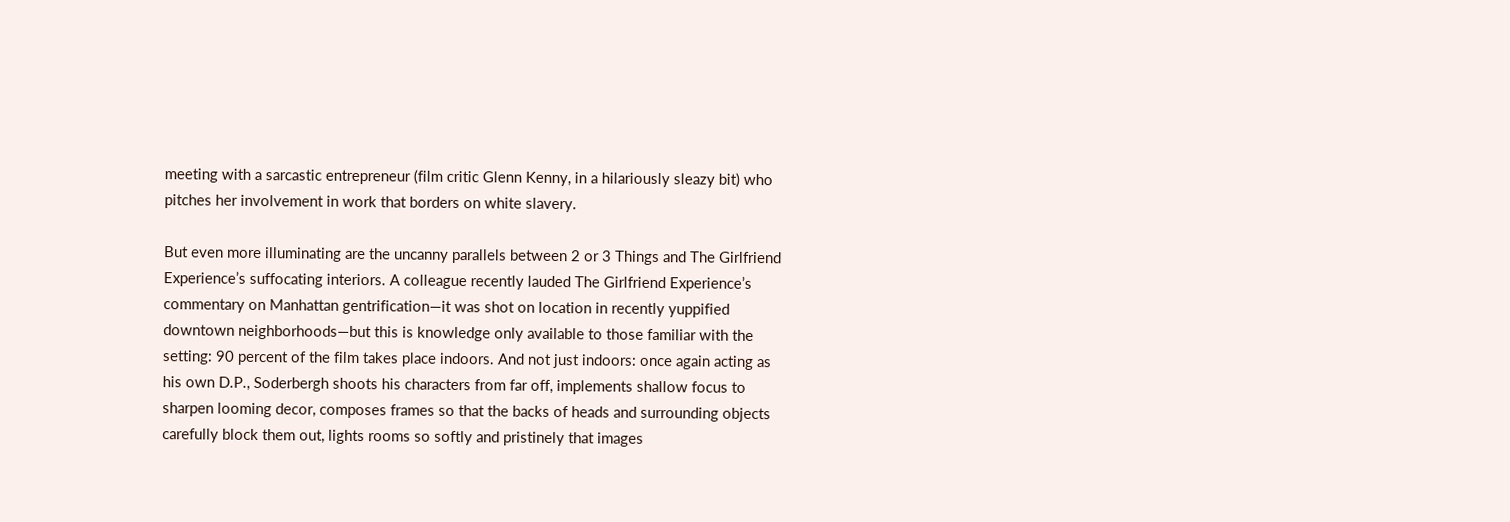meeting with a sarcastic entrepreneur (film critic Glenn Kenny, in a hilariously sleazy bit) who pitches her involvement in work that borders on white slavery.

But even more illuminating are the uncanny parallels between 2 or 3 Things and The Girlfriend Experience’s suffocating interiors. A colleague recently lauded The Girlfriend Experience’s commentary on Manhattan gentrification—it was shot on location in recently yuppified downtown neighborhoods—but this is knowledge only available to those familiar with the setting: 90 percent of the film takes place indoors. And not just indoors: once again acting as his own D.P., Soderbergh shoots his characters from far off, implements shallow focus to sharpen looming decor, composes frames so that the backs of heads and surrounding objects carefully block them out, lights rooms so softly and pristinely that images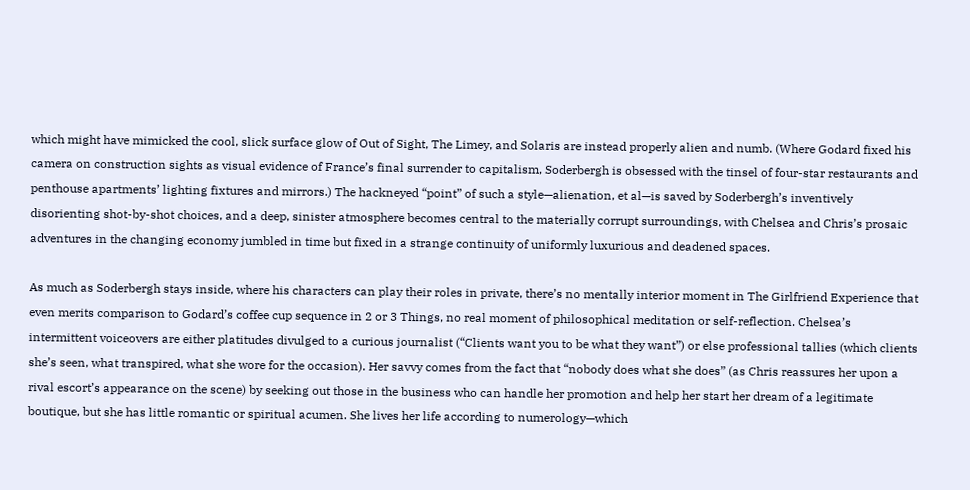which might have mimicked the cool, slick surface glow of Out of Sight, The Limey, and Solaris are instead properly alien and numb. (Where Godard fixed his camera on construction sights as visual evidence of France’s final surrender to capitalism, Soderbergh is obsessed with the tinsel of four-star restaurants and penthouse apartments’ lighting fixtures and mirrors.) The hackneyed “point” of such a style—alienation, et al—is saved by Soderbergh’s inventively disorienting shot-by-shot choices, and a deep, sinister atmosphere becomes central to the materially corrupt surroundings, with Chelsea and Chris’s prosaic adventures in the changing economy jumbled in time but fixed in a strange continuity of uniformly luxurious and deadened spaces.

As much as Soderbergh stays inside, where his characters can play their roles in private, there’s no mentally interior moment in The Girlfriend Experience that even merits comparison to Godard’s coffee cup sequence in 2 or 3 Things, no real moment of philosophical meditation or self-reflection. Chelsea’s intermittent voiceovers are either platitudes divulged to a curious journalist (“Clients want you to be what they want”) or else professional tallies (which clients she’s seen, what transpired, what she wore for the occasion). Her savvy comes from the fact that “nobody does what she does” (as Chris reassures her upon a rival escort’s appearance on the scene) by seeking out those in the business who can handle her promotion and help her start her dream of a legitimate boutique, but she has little romantic or spiritual acumen. She lives her life according to numerology—which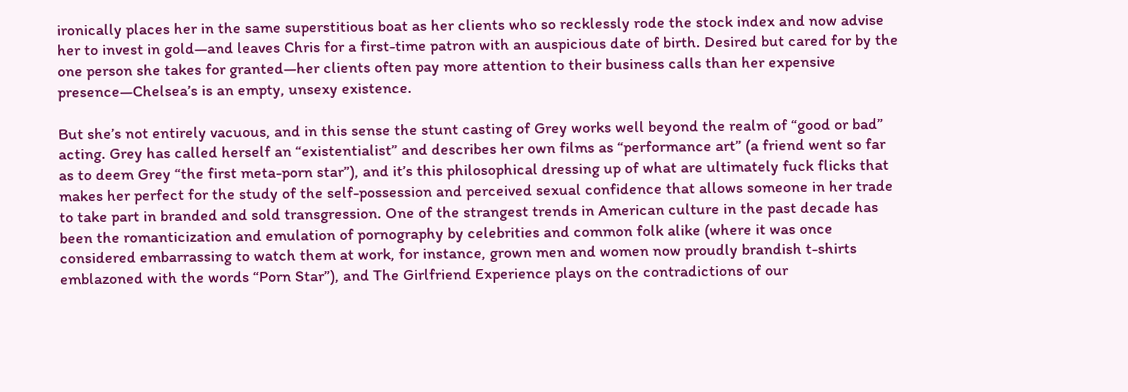ironically places her in the same superstitious boat as her clients who so recklessly rode the stock index and now advise her to invest in gold—and leaves Chris for a first-time patron with an auspicious date of birth. Desired but cared for by the one person she takes for granted—her clients often pay more attention to their business calls than her expensive presence—Chelsea’s is an empty, unsexy existence.

But she’s not entirely vacuous, and in this sense the stunt casting of Grey works well beyond the realm of “good or bad” acting. Grey has called herself an “existentialist” and describes her own films as “performance art” (a friend went so far as to deem Grey “the first meta-porn star”), and it’s this philosophical dressing up of what are ultimately fuck flicks that makes her perfect for the study of the self-possession and perceived sexual confidence that allows someone in her trade to take part in branded and sold transgression. One of the strangest trends in American culture in the past decade has been the romanticization and emulation of pornography by celebrities and common folk alike (where it was once considered embarrassing to watch them at work, for instance, grown men and women now proudly brandish t-shirts emblazoned with the words “Porn Star”), and The Girlfriend Experience plays on the contradictions of our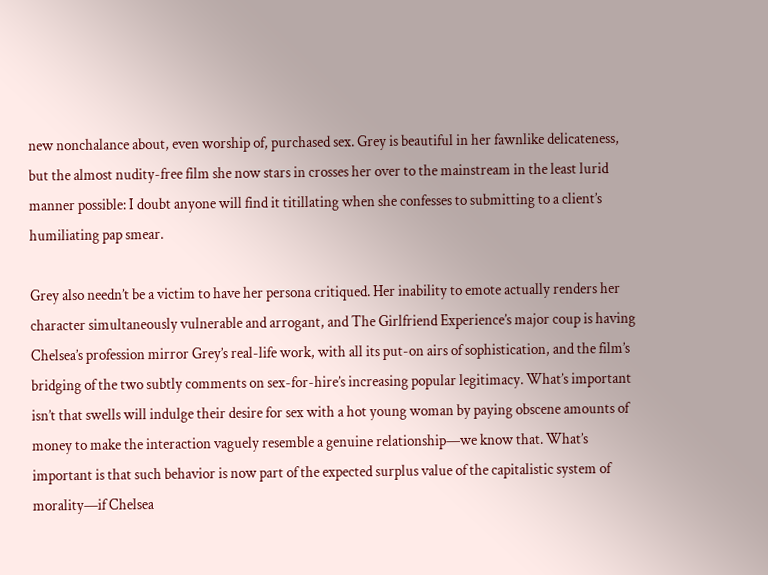new nonchalance about, even worship of, purchased sex. Grey is beautiful in her fawnlike delicateness, but the almost nudity-free film she now stars in crosses her over to the mainstream in the least lurid manner possible: I doubt anyone will find it titillating when she confesses to submitting to a client’s humiliating pap smear.

Grey also needn’t be a victim to have her persona critiqued. Her inability to emote actually renders her character simultaneously vulnerable and arrogant, and The Girlfriend Experience’s major coup is having Chelsea’s profession mirror Grey’s real-life work, with all its put-on airs of sophistication, and the film’s bridging of the two subtly comments on sex-for-hire’s increasing popular legitimacy. What’s important isn’t that swells will indulge their desire for sex with a hot young woman by paying obscene amounts of money to make the interaction vaguely resemble a genuine relationship—we know that. What’s important is that such behavior is now part of the expected surplus value of the capitalistic system of morality—if Chelsea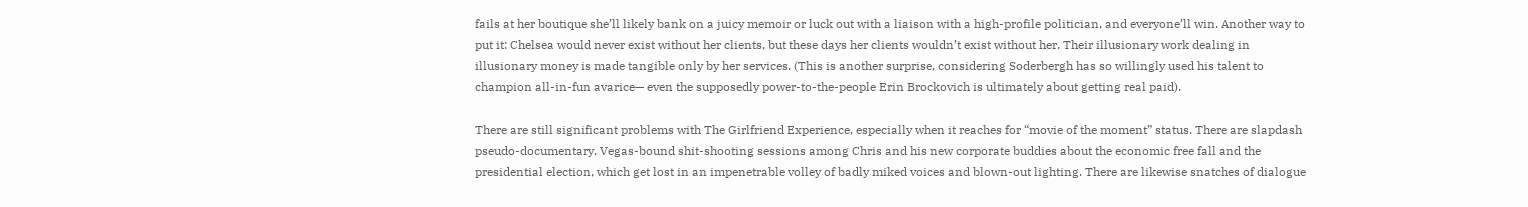fails at her boutique she’ll likely bank on a juicy memoir or luck out with a liaison with a high-profile politician, and everyone’ll win. Another way to put it: Chelsea would never exist without her clients, but these days her clients wouldn’t exist without her. Their illusionary work dealing in illusionary money is made tangible only by her services. (This is another surprise, considering Soderbergh has so willingly used his talent to champion all-in-fun avarice— even the supposedly power-to-the-people Erin Brockovich is ultimately about getting real paid).

There are still significant problems with The Girlfriend Experience, especially when it reaches for “movie of the moment” status. There are slapdash pseudo-documentary, Vegas-bound shit-shooting sessions among Chris and his new corporate buddies about the economic free fall and the presidential election, which get lost in an impenetrable volley of badly miked voices and blown-out lighting. There are likewise snatches of dialogue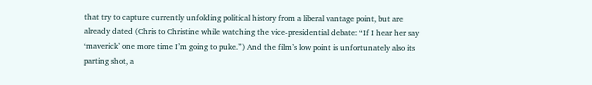that try to capture currently unfolding political history from a liberal vantage point, but are already dated (Chris to Christine while watching the vice-presidential debate: “If I hear her say ‘maverick’ one more time I’m going to puke.”) And the film’s low point is unfortunately also its parting shot, a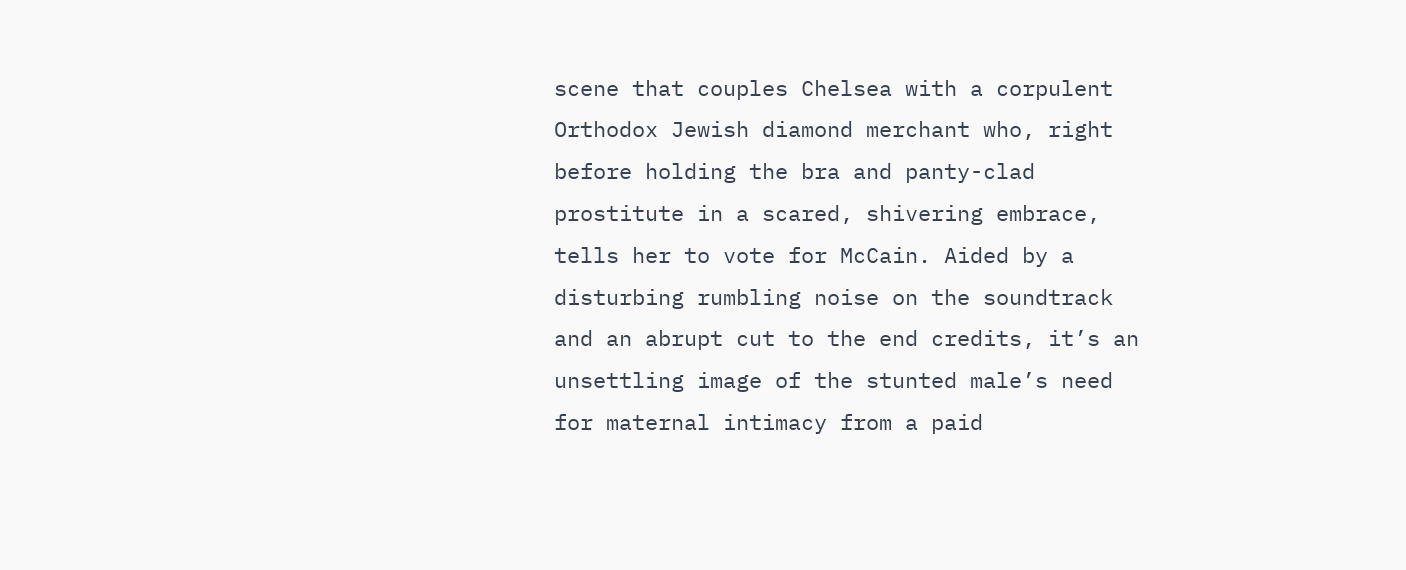scene that couples Chelsea with a corpulent Orthodox Jewish diamond merchant who, right before holding the bra and panty-clad prostitute in a scared, shivering embrace, tells her to vote for McCain. Aided by a disturbing rumbling noise on the soundtrack and an abrupt cut to the end credits, it’s an unsettling image of the stunted male’s need for maternal intimacy from a paid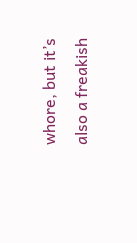whore, but it’s also a freakish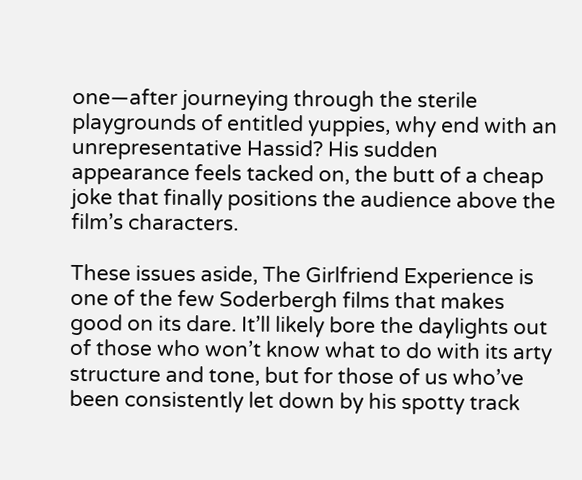one—after journeying through the sterile playgrounds of entitled yuppies, why end with an unrepresentative Hassid? His sudden appearance feels tacked on, the butt of a cheap joke that finally positions the audience above the film’s characters.

These issues aside, The Girlfriend Experience is one of the few Soderbergh films that makes good on its dare. It’ll likely bore the daylights out of those who won’t know what to do with its arty structure and tone, but for those of us who’ve been consistently let down by his spotty track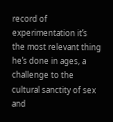record of experimentation it’s the most relevant thing he’s done in ages, a challenge to the cultural sanctity of sex and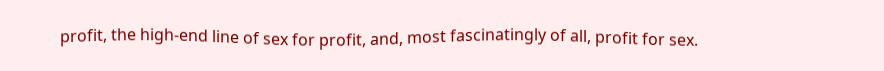profit, the high-end line of sex for profit, and, most fascinatingly of all, profit for sex.